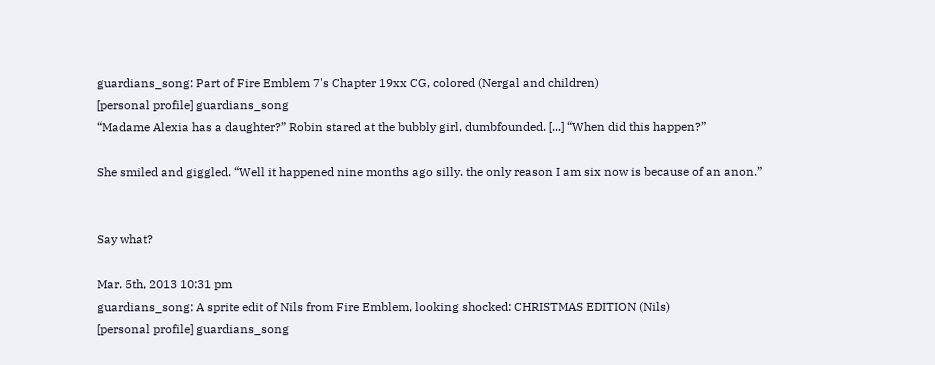guardians_song: Part of Fire Emblem 7's Chapter 19xx CG, colored (Nergal and children)
[personal profile] guardians_song
“Madame Alexia has a daughter?” Robin stared at the bubbly girl, dumbfounded. [...] “When did this happen?”

She smiled and giggled. “Well it happened nine months ago silly. the only reason I am six now is because of an anon.”


Say what?

Mar. 5th, 2013 10:31 pm
guardians_song: A sprite edit of Nils from Fire Emblem, looking shocked: CHRISTMAS EDITION (Nils)
[personal profile] guardians_song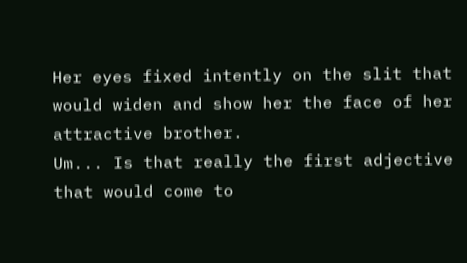Her eyes fixed intently on the slit that would widen and show her the face of her attractive brother.
Um... Is that really the first adjective that would come to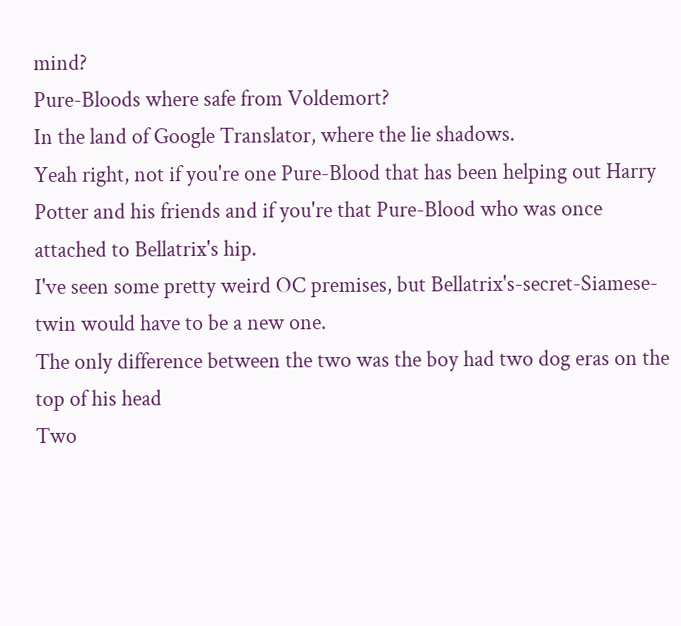mind?
Pure-Bloods where safe from Voldemort?
In the land of Google Translator, where the lie shadows.
Yeah right, not if you're one Pure-Blood that has been helping out Harry Potter and his friends and if you're that Pure-Blood who was once attached to Bellatrix's hip.
I've seen some pretty weird OC premises, but Bellatrix's-secret-Siamese-twin would have to be a new one.
The only difference between the two was the boy had two dog eras on the top of his head
Two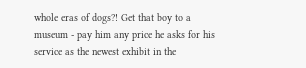whole eras of dogs?! Get that boy to a museum - pay him any price he asks for his service as the newest exhibit in the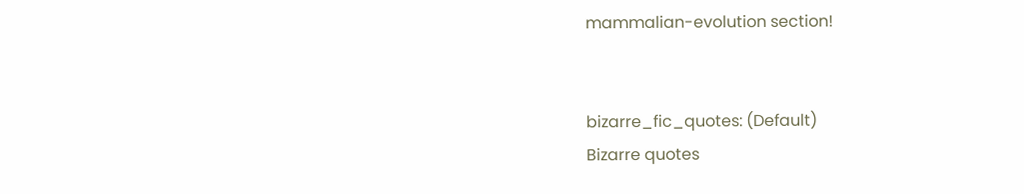mammalian-evolution section!


bizarre_fic_quotes: (Default)
Bizarre quotes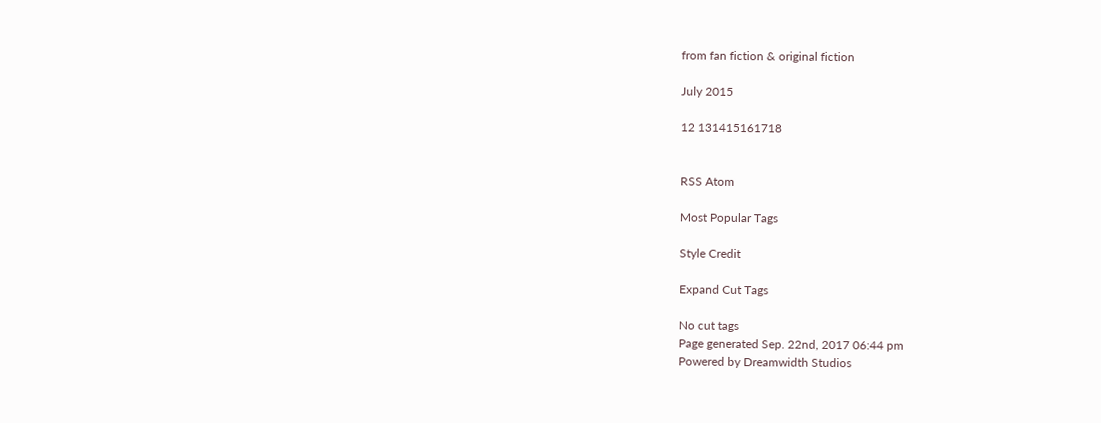from fan fiction & original fiction

July 2015

12 131415161718


RSS Atom

Most Popular Tags

Style Credit

Expand Cut Tags

No cut tags
Page generated Sep. 22nd, 2017 06:44 pm
Powered by Dreamwidth Studios